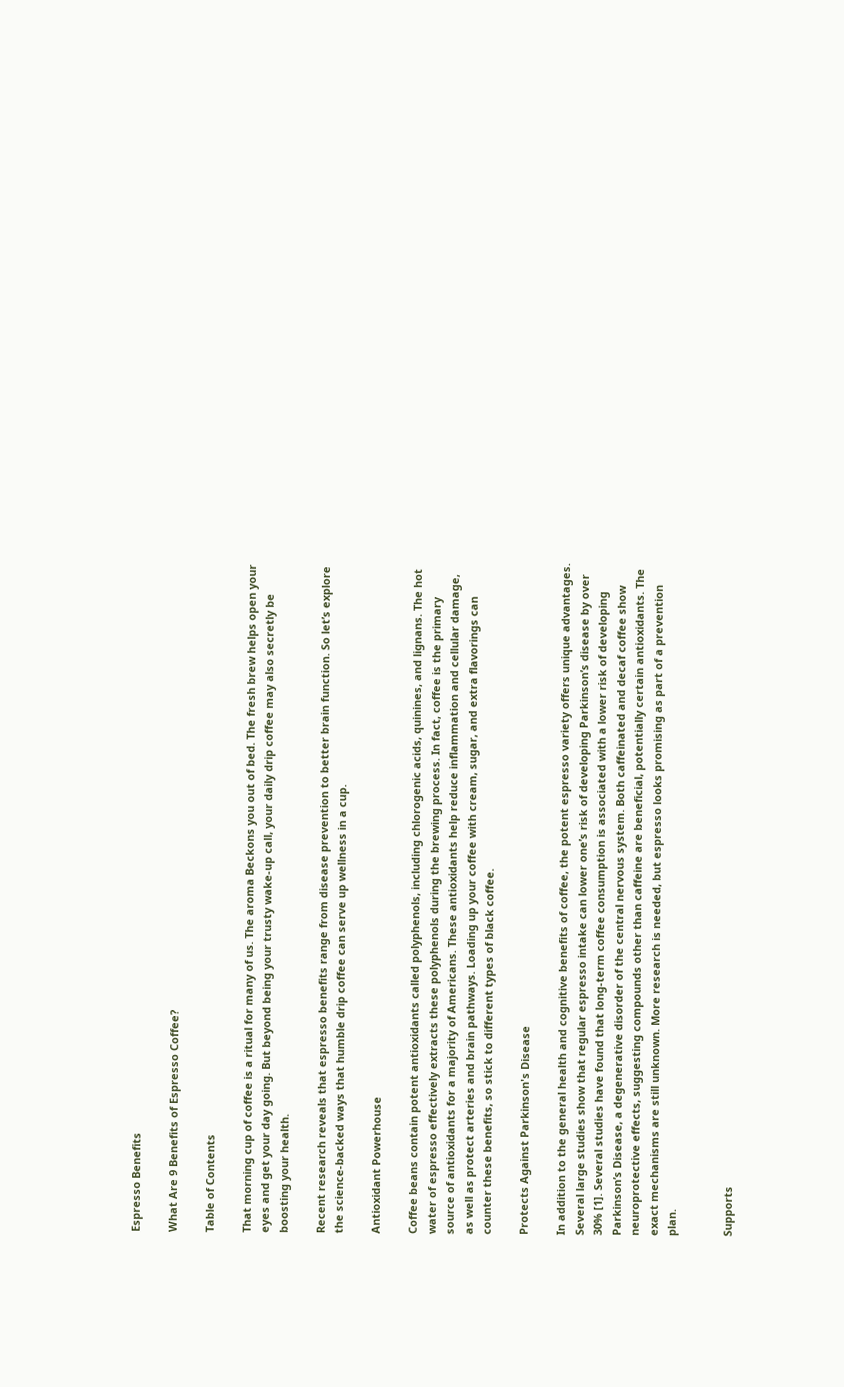Espresso Benefits

What Are 9 Benefits of Espresso Coffee?

Table of Contents

That morning cup of coffee is a ritual for many of us. The aroma Beckons you out of bed. The fresh brew helps open your eyes and get your day going. But beyond being your trusty wake-up call, your daily drip coffee may also secretly be boosting your health.

Recent research reveals that espresso benefits range from disease prevention to better brain function. So let’s explore the science-backed ways that humble drip coffee can serve up wellness in a cup.

Antioxidant Powerhouse

Coffee beans contain potent antioxidants called polyphenols, including chlorogenic acids, quinines, and lignans. The hot water of espresso effectively extracts these polyphenols during the brewing process. In fact, coffee is the primary source of antioxidants for a majority of Americans. These antioxidants help reduce inflammation and cellular damage, as well as protect arteries and brain pathways. Loading up your coffee with cream, sugar, and extra flavorings can counter these benefits, so stick to different types of black coffee.

Protects Against Parkinson's Disease

In addition to the general health and cognitive benefits of coffee, the potent espresso variety offers unique advantages. Several large studies show that regular espresso intake can lower one’s risk of developing Parkinson’s disease by over 30% [1]. Several studies have found that long-term coffee consumption is associated with a lower risk of developing Parkinson’s Disease, a degenerative disorder of the central nervous system. Both caffeinated and decaf coffee show neuroprotective effects, suggesting compounds other than caffeine are beneficial, potentially certain antioxidants. The exact mechanisms are still unknown. More research is needed, but espresso looks promising as part of a prevention plan.


Supports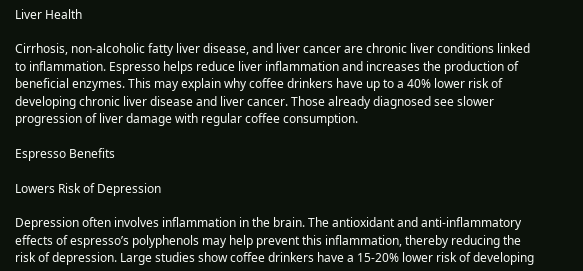Liver Health

Cirrhosis, non-alcoholic fatty liver disease, and liver cancer are chronic liver conditions linked to inflammation. Espresso helps reduce liver inflammation and increases the production of beneficial enzymes. This may explain why coffee drinkers have up to a 40% lower risk of developing chronic liver disease and liver cancer. Those already diagnosed see slower progression of liver damage with regular coffee consumption.

Espresso Benefits

Lowers Risk of Depression

Depression often involves inflammation in the brain. The antioxidant and anti-inflammatory effects of espresso’s polyphenols may help prevent this inflammation, thereby reducing the risk of depression. Large studies show coffee drinkers have a 15-20% lower risk of developing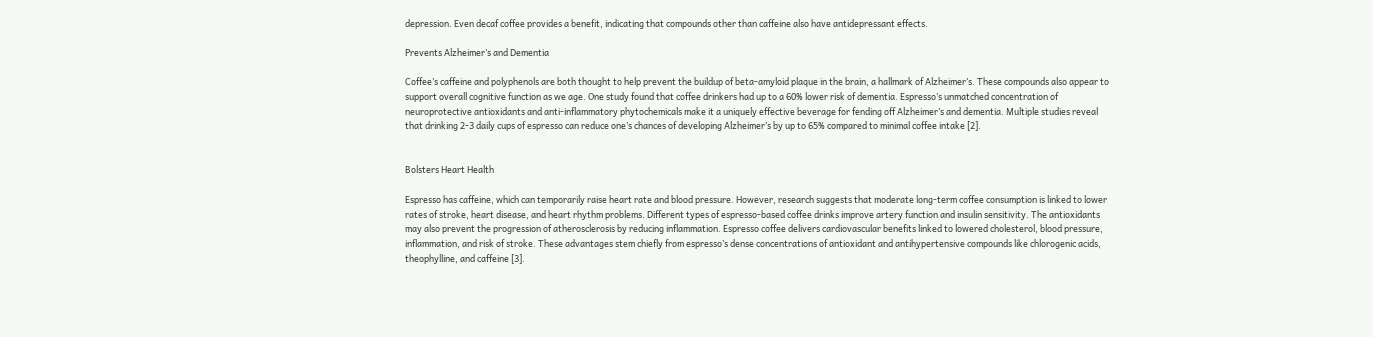depression. Even decaf coffee provides a benefit, indicating that compounds other than caffeine also have antidepressant effects.

Prevents Alzheimer’s and Dementia

Coffee’s caffeine and polyphenols are both thought to help prevent the buildup of beta-amyloid plaque in the brain, a hallmark of Alzheimer’s. These compounds also appear to support overall cognitive function as we age. One study found that coffee drinkers had up to a 60% lower risk of dementia. Espresso’s unmatched concentration of neuroprotective antioxidants and anti-inflammatory phytochemicals make it a uniquely effective beverage for fending off Alzheimer’s and dementia. Multiple studies reveal that drinking 2-3 daily cups of espresso can reduce one’s chances of developing Alzheimer’s by up to 65% compared to minimal coffee intake [2].


Bolsters Heart Health

Espresso has caffeine, which can temporarily raise heart rate and blood pressure. However, research suggests that moderate long-term coffee consumption is linked to lower rates of stroke, heart disease, and heart rhythm problems. Different types of espresso-based coffee drinks improve artery function and insulin sensitivity. The antioxidants may also prevent the progression of atherosclerosis by reducing inflammation. Espresso coffee delivers cardiovascular benefits linked to lowered cholesterol, blood pressure, inflammation, and risk of stroke. These advantages stem chiefly from espresso’s dense concentrations of antioxidant and antihypertensive compounds like chlorogenic acids, theophylline, and caffeine [3].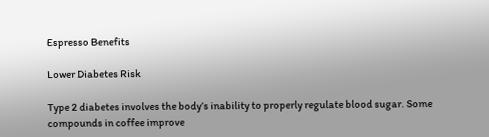Espresso Benefits

Lower Diabetes Risk

Type 2 diabetes involves the body’s inability to properly regulate blood sugar. Some compounds in coffee improve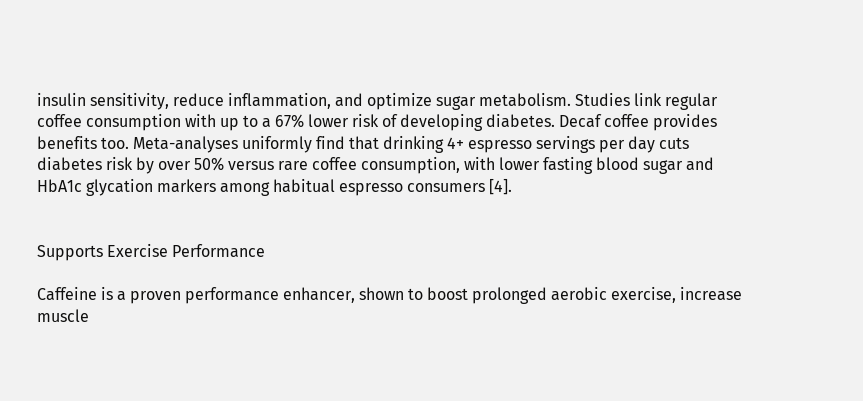insulin sensitivity, reduce inflammation, and optimize sugar metabolism. Studies link regular coffee consumption with up to a 67% lower risk of developing diabetes. Decaf coffee provides benefits too. Meta-analyses uniformly find that drinking 4+ espresso servings per day cuts diabetes risk by over 50% versus rare coffee consumption, with lower fasting blood sugar and HbA1c glycation markers among habitual espresso consumers [4].


Supports Exercise Performance

Caffeine is a proven performance enhancer, shown to boost prolonged aerobic exercise, increase muscle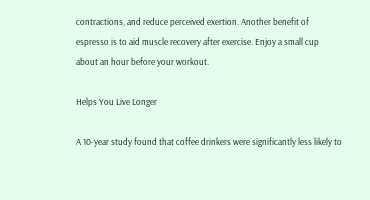contractions, and reduce perceived exertion. Another benefit of espresso is to aid muscle recovery after exercise. Enjoy a small cup about an hour before your workout.

Helps You Live Longer

A 10-year study found that coffee drinkers were significantly less likely to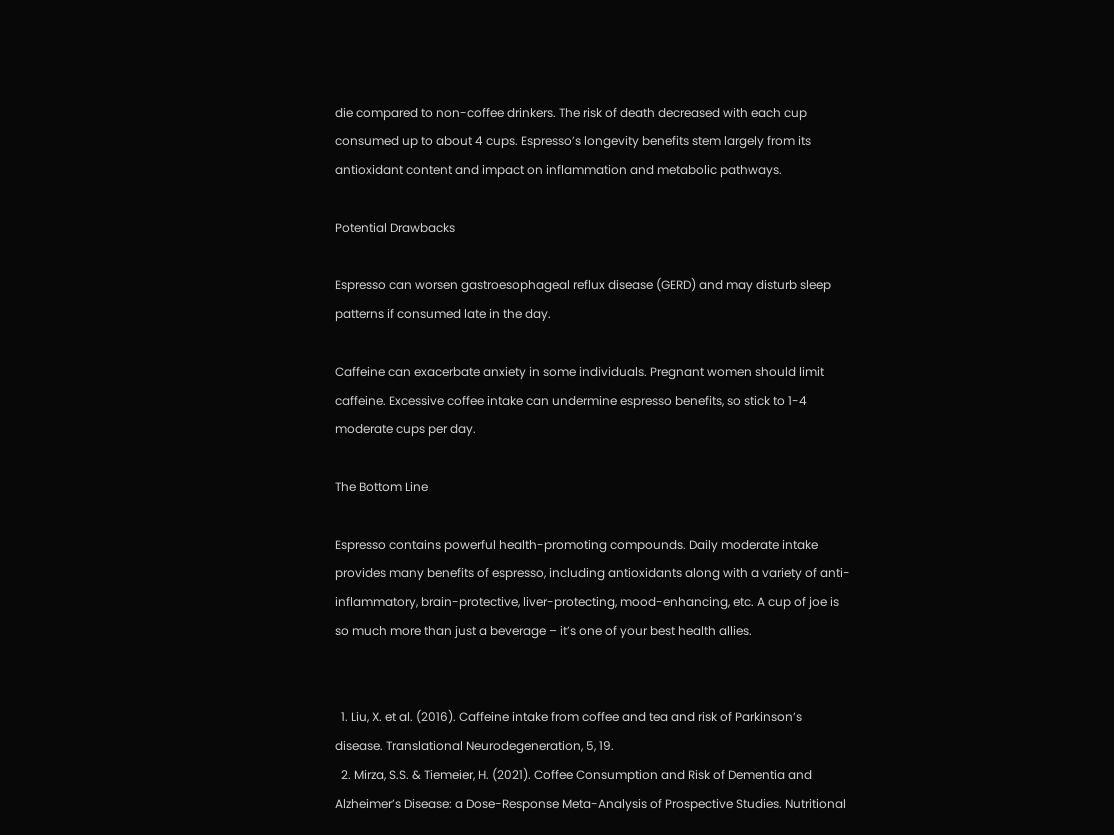die compared to non-coffee drinkers. The risk of death decreased with each cup consumed up to about 4 cups. Espresso’s longevity benefits stem largely from its antioxidant content and impact on inflammation and metabolic pathways.

Potential Drawbacks

Espresso can worsen gastroesophageal reflux disease (GERD) and may disturb sleep patterns if consumed late in the day.

Caffeine can exacerbate anxiety in some individuals. Pregnant women should limit caffeine. Excessive coffee intake can undermine espresso benefits, so stick to 1-4 moderate cups per day.

The Bottom Line

Espresso contains powerful health-promoting compounds. Daily moderate intake provides many benefits of espresso, including antioxidants along with a variety of anti-inflammatory, brain-protective, liver-protecting, mood-enhancing, etc. A cup of joe is so much more than just a beverage – it’s one of your best health allies.


  1. Liu, X. et al. (2016). Caffeine intake from coffee and tea and risk of Parkinson’s disease. Translational Neurodegeneration, 5, 19.
  2. Mirza, S.S. & Tiemeier, H. (2021). Coffee Consumption and Risk of Dementia and Alzheimer’s Disease: a Dose-Response Meta-Analysis of Prospective Studies. Nutritional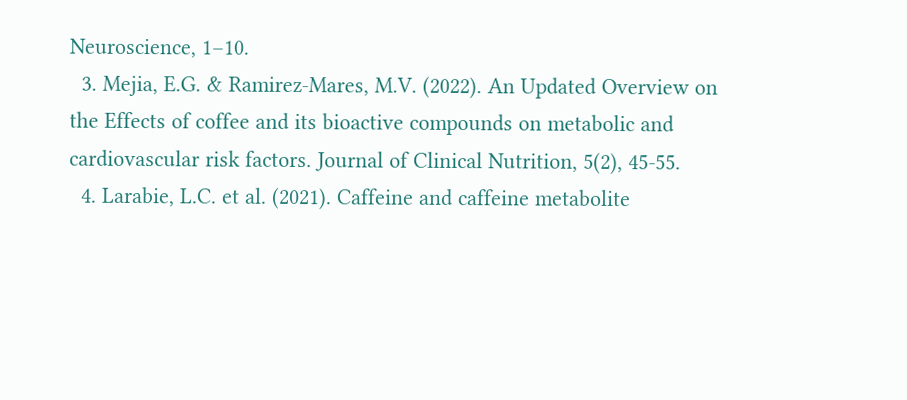Neuroscience, 1–10.
  3. Mejia, E.G. & Ramirez-Mares, M.V. (2022). An Updated Overview on the Effects of coffee and its bioactive compounds on metabolic and cardiovascular risk factors. Journal of Clinical Nutrition, 5(2), 45-55.
  4. Larabie, L.C. et al. (2021). Caffeine and caffeine metabolite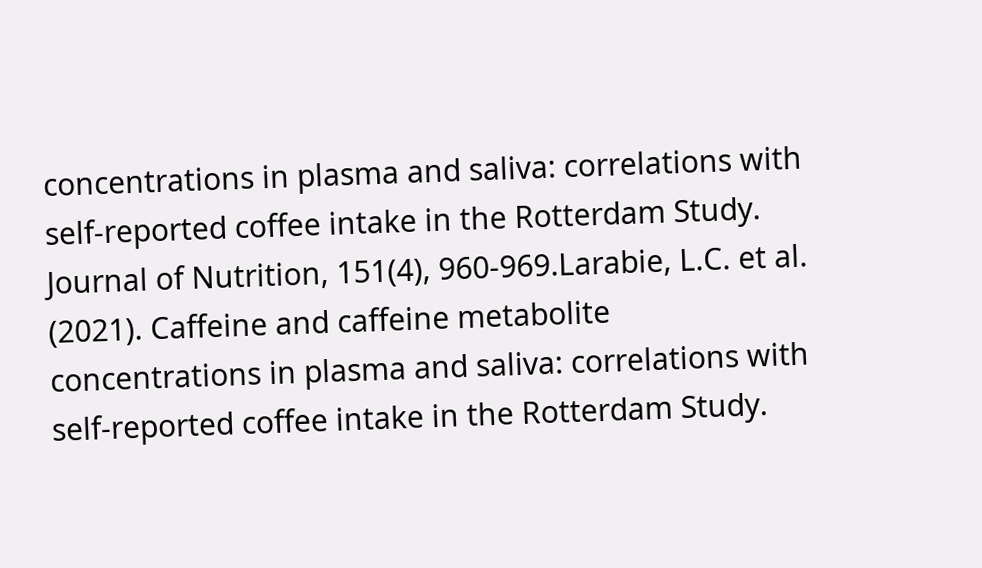concentrations in plasma and saliva: correlations with self-reported coffee intake in the Rotterdam Study. Journal of Nutrition, 151(4), 960-969.Larabie, L.C. et al. (2021). Caffeine and caffeine metabolite concentrations in plasma and saliva: correlations with self-reported coffee intake in the Rotterdam Study.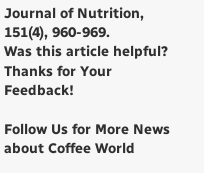Journal of Nutrition, 151(4), 960-969.
Was this article helpful?
Thanks for Your Feedback!

Follow Us for More News about Coffee World